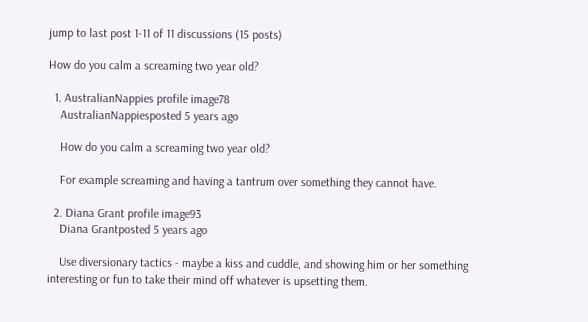jump to last post 1-11 of 11 discussions (15 posts)

How do you calm a screaming two year old?

  1. AustralianNappies profile image78
    AustralianNappiesposted 5 years ago

    How do you calm a screaming two year old?

    For example screaming and having a tantrum over something they cannot have.

  2. Diana Grant profile image93
    Diana Grantposted 5 years ago

    Use diversionary tactics - maybe a kiss and cuddle, and showing him or her something interesting or fun to take their mind off whatever is upsetting them.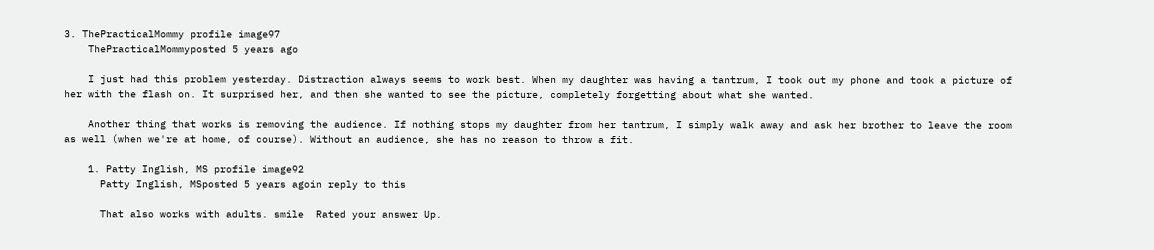3. ThePracticalMommy profile image97
    ThePracticalMommyposted 5 years ago

    I just had this problem yesterday. Distraction always seems to work best. When my daughter was having a tantrum, I took out my phone and took a picture of her with the flash on. It surprised her, and then she wanted to see the picture, completely forgetting about what she wanted.

    Another thing that works is removing the audience. If nothing stops my daughter from her tantrum, I simply walk away and ask her brother to leave the room as well (when we're at home, of course). Without an audience, she has no reason to throw a fit.

    1. Patty Inglish, MS profile image92
      Patty Inglish, MSposted 5 years agoin reply to this

      That also works with adults. smile  Rated your answer Up.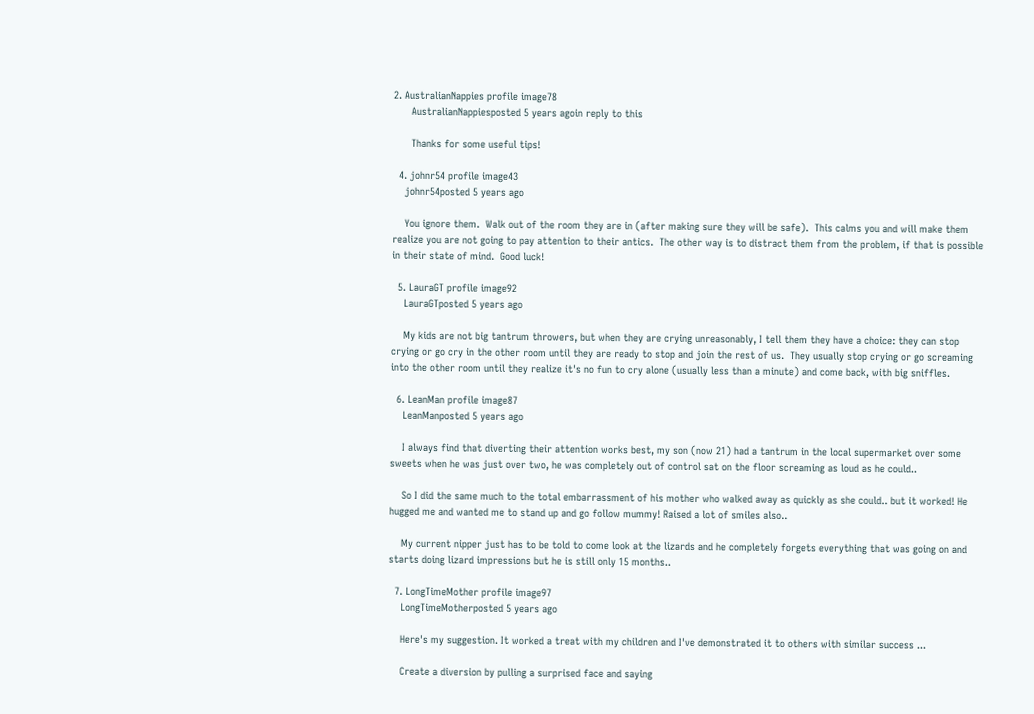2. AustralianNappies profile image78
      AustralianNappiesposted 5 years agoin reply to this

      Thanks for some useful tips!

  4. johnr54 profile image43
    johnr54posted 5 years ago

    You ignore them.  Walk out of the room they are in (after making sure they will be safe).  This calms you and will make them realize you are not going to pay attention to their antics.  The other way is to distract them from the problem, if that is possible in their state of mind.  Good luck!

  5. LauraGT profile image92
    LauraGTposted 5 years ago

    My kids are not big tantrum throwers, but when they are crying unreasonably, I tell them they have a choice: they can stop crying or go cry in the other room until they are ready to stop and join the rest of us.  They usually stop crying or go screaming into the other room until they realize it's no fun to cry alone (usually less than a minute) and come back, with big sniffles.

  6. LeanMan profile image87
    LeanManposted 5 years ago

    I always find that diverting their attention works best, my son (now 21) had a tantrum in the local supermarket over some sweets when he was just over two, he was completely out of control sat on the floor screaming as loud as he could..

    So I did the same much to the total embarrassment of his mother who walked away as quickly as she could.. but it worked! He hugged me and wanted me to stand up and go follow mummy! Raised a lot of smiles also..

    My current nipper just has to be told to come look at the lizards and he completely forgets everything that was going on and starts doing lizard impressions but he is still only 15 months..

  7. LongTimeMother profile image97
    LongTimeMotherposted 5 years ago

    Here's my suggestion. It worked a treat with my children and I've demonstrated it to others with similar success ...

    Create a diversion by pulling a surprised face and saying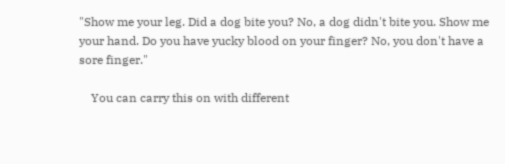"Show me your leg. Did a dog bite you? No, a dog didn't bite you. Show me your hand. Do you have yucky blood on your finger? No, you don't have a sore finger."

    You can carry this on with different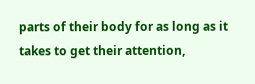parts of their body for as long as it takes to get their attention,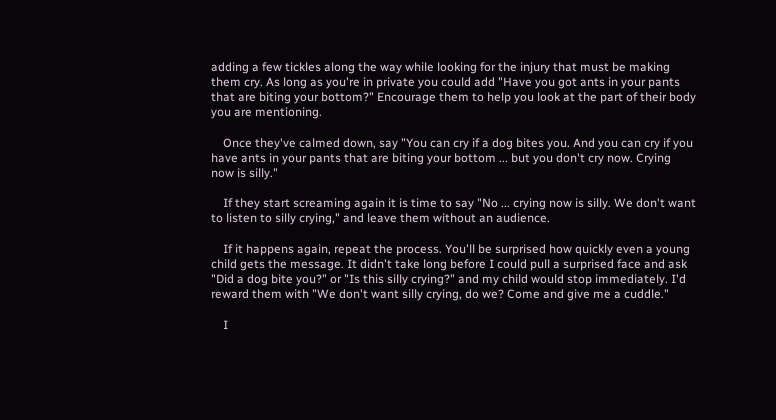adding a few tickles along the way while looking for the injury that must be making them cry. As long as you're in private you could add "Have you got ants in your pants that are biting your bottom?" Encourage them to help you look at the part of their body you are mentioning.

    Once they've calmed down, say "You can cry if a dog bites you. And you can cry if you have ants in your pants that are biting your bottom ... but you don't cry now. Crying now is silly."

    If they start screaming again it is time to say "No ... crying now is silly. We don't want to listen to silly crying," and leave them without an audience.

    If it happens again, repeat the process. You'll be surprised how quickly even a young child gets the message. It didn't take long before I could pull a surprised face and ask "Did a dog bite you?" or "Is this silly crying?" and my child would stop immediately. I'd reward them with "We don't want silly crying, do we? Come and give me a cuddle."

    I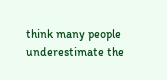think many people underestimate the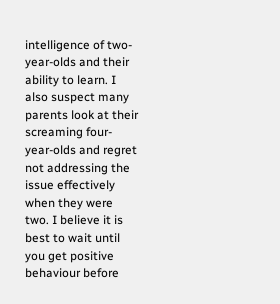intelligence of two-year-olds and their ability to learn. I also suspect many parents look at their screaming four-year-olds and regret not addressing the issue effectively when they were two. I believe it is best to wait until you get positive behaviour before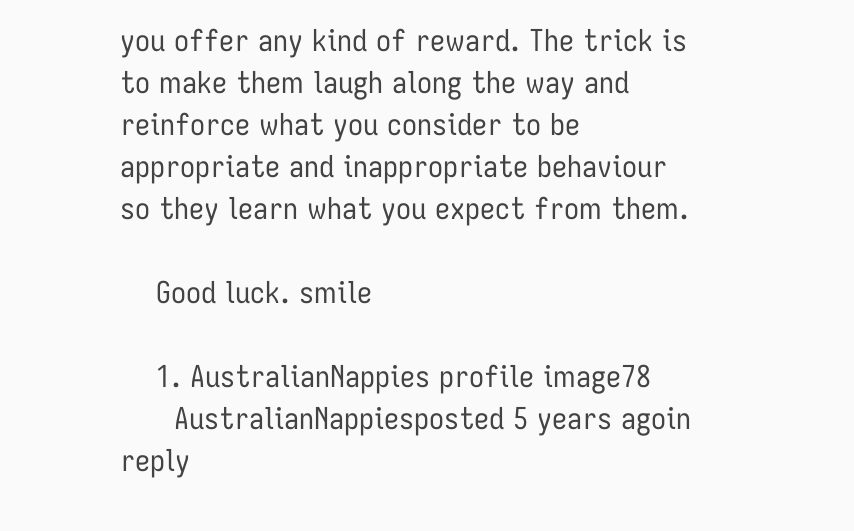you offer any kind of reward. The trick is to make them laugh along the way and reinforce what you consider to be appropriate and inappropriate behaviour so they learn what you expect from them.

    Good luck. smile

    1. AustralianNappies profile image78
      AustralianNappiesposted 5 years agoin reply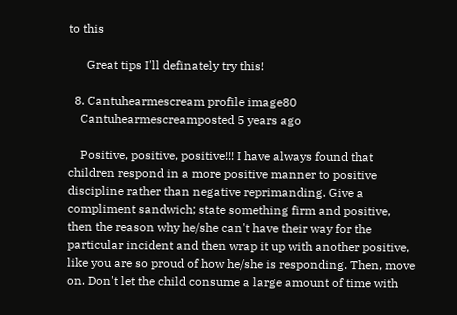to this

      Great tips I'll definately try this!

  8. Cantuhearmescream profile image80
    Cantuhearmescreamposted 5 years ago

    Positive, positive, positive!!! I have always found that children respond in a more positive manner to positive discipline rather than negative reprimanding. Give a compliment sandwich; state something firm and positive, then the reason why he/she can't have their way for the particular incident and then wrap it up with another positive, like you are so proud of how he/she is responding. Then, move on. Don't let the child consume a large amount of time with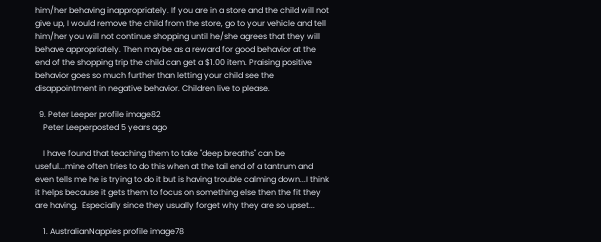him/her behaving inappropriately. If you are in a store and the child will not give up, I would remove the child from the store, go to your vehicle and tell him/her you will not continue shopping until he/she agrees that they will behave appropriately. Then maybe as a reward for good behavior at the end of the shopping trip the child can get a $1.00 item. Praising positive behavior goes so much further than letting your child see the disappointment in negative behavior. Children live to please.

  9. Peter Leeper profile image82
    Peter Leeperposted 5 years ago

    I have found that teaching them to take "deep breaths" can be useful...mine often tries to do this when at the tail end of a tantrum and even tells me he is trying to do it but is having trouble calming down...I think it helps because it gets them to focus on something else then the fit they are having.  Especially since they usually forget why they are so upset...

    1. AustralianNappies profile image78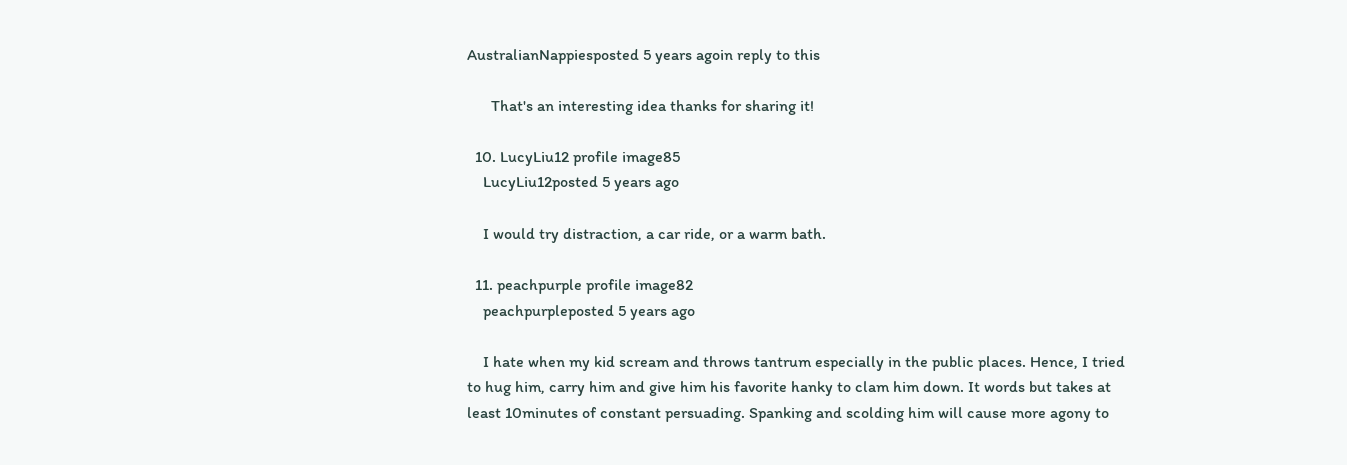AustralianNappiesposted 5 years agoin reply to this

      That's an interesting idea thanks for sharing it!

  10. LucyLiu12 profile image85
    LucyLiu12posted 5 years ago

    I would try distraction, a car ride, or a warm bath.

  11. peachpurple profile image82
    peachpurpleposted 5 years ago

    I hate when my kid scream and throws tantrum especially in the public places. Hence, I tried to hug him, carry him and give him his favorite hanky to clam him down. It words but takes at least 10minutes of constant persuading. Spanking and scolding him will cause more agony to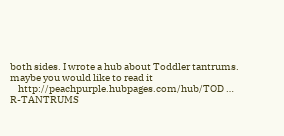both sides. I wrote a hub about Toddler tantrums. maybe you would like to read it
    http://peachpurple.hubpages.com/hub/TOD … R-TANTRUMS